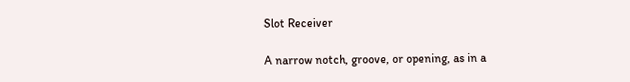Slot Receiver

A narrow notch, groove, or opening, as in a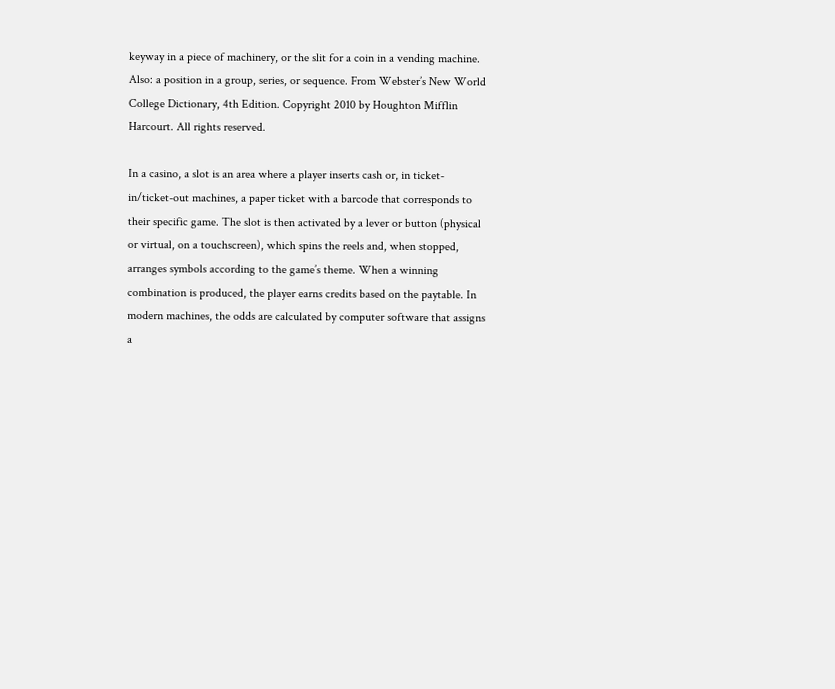keyway in a piece of machinery, or the slit for a coin in a vending machine. Also: a position in a group, series, or sequence. From Webster’s New World College Dictionary, 4th Edition. Copyright 2010 by Houghton Mifflin Harcourt. All rights reserved.

In a casino, a slot is an area where a player inserts cash or, in ticket-in/ticket-out machines, a paper ticket with a barcode that corresponds to their specific game. The slot is then activated by a lever or button (physical or virtual, on a touchscreen), which spins the reels and, when stopped, arranges symbols according to the game’s theme. When a winning combination is produced, the player earns credits based on the paytable. In modern machines, the odds are calculated by computer software that assigns a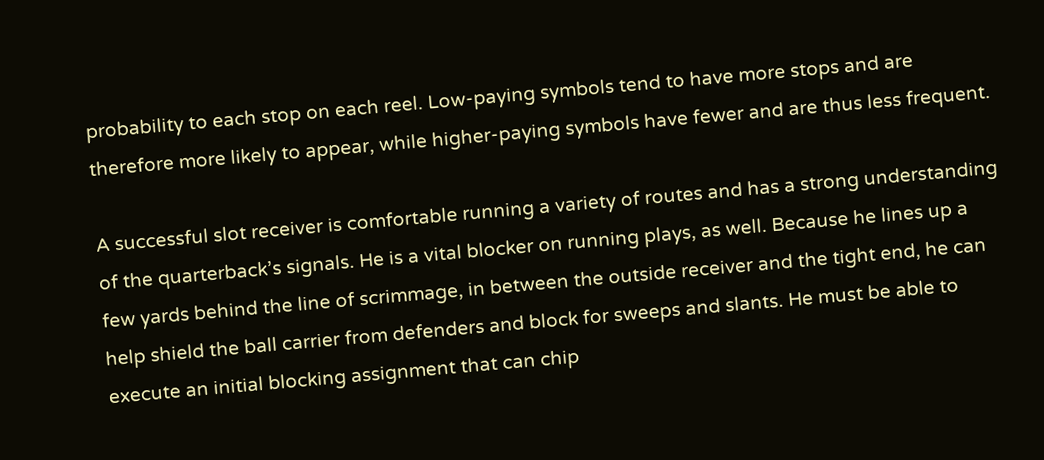probability to each stop on each reel. Low-paying symbols tend to have more stops and are therefore more likely to appear, while higher-paying symbols have fewer and are thus less frequent.

A successful slot receiver is comfortable running a variety of routes and has a strong understanding of the quarterback’s signals. He is a vital blocker on running plays, as well. Because he lines up a few yards behind the line of scrimmage, in between the outside receiver and the tight end, he can help shield the ball carrier from defenders and block for sweeps and slants. He must be able to execute an initial blocking assignment that can chip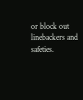or block out linebackers and safeties.